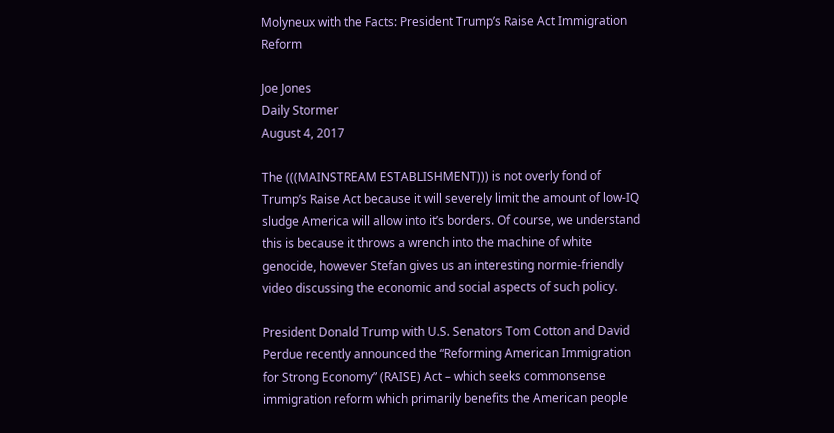Molyneux with the Facts: President Trump’s Raise Act Immigration Reform

Joe Jones
Daily Stormer
August 4, 2017

The (((MAINSTREAM ESTABLISHMENT))) is not overly fond of Trump’s Raise Act because it will severely limit the amount of low-IQ sludge America will allow into it’s borders. Of course, we understand this is because it throws a wrench into the machine of white genocide, however Stefan gives us an interesting normie-friendly video discussing the economic and social aspects of such policy.

President Donald Trump with U.S. Senators Tom Cotton and David Perdue recently announced the “Reforming American Immigration for Strong Economy” (RAISE) Act – which seeks commonsense immigration reform which primarily benefits the American people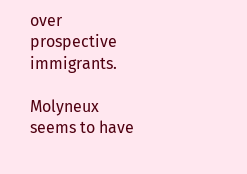over prospective immigrants.

Molyneux seems to have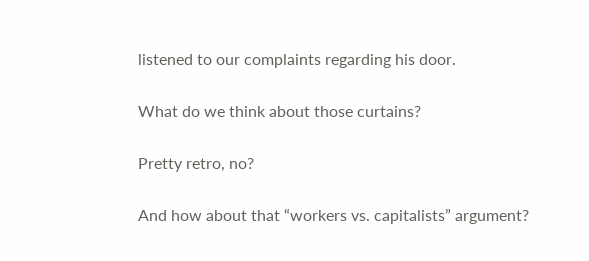listened to our complaints regarding his door.

What do we think about those curtains?

Pretty retro, no?

And how about that “workers vs. capitalists” argument?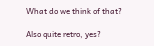What do we think of that?

Also quite retro, yes?